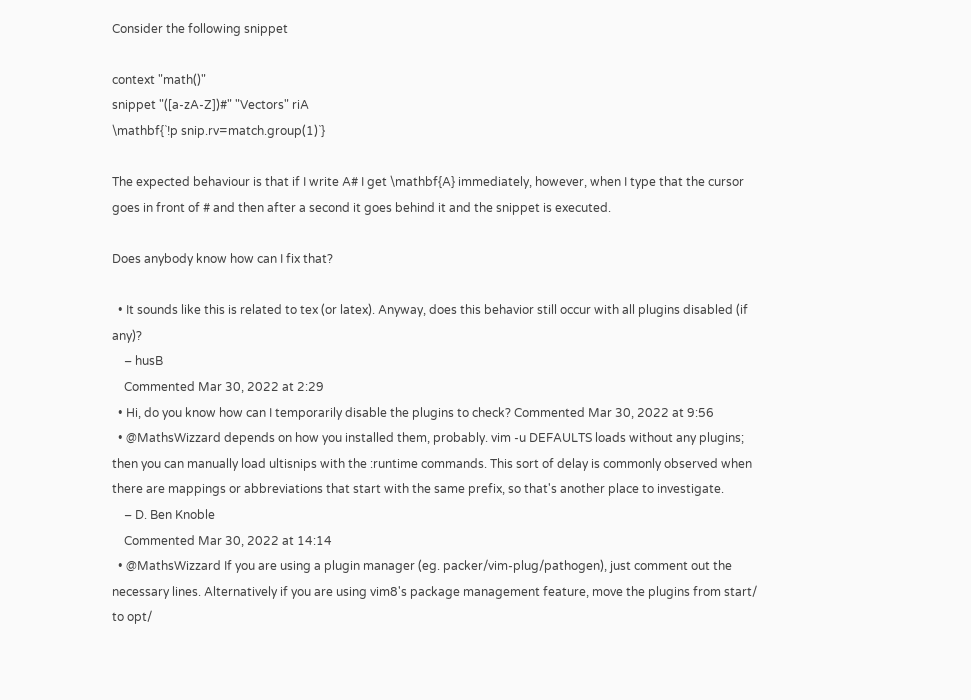Consider the following snippet

context "math()"
snippet "([a-zA-Z])#" "Vectors" riA
\mathbf{`!p snip.rv=match.group(1)`}

The expected behaviour is that if I write A# I get \mathbf{A} immediately, however, when I type that the cursor goes in front of # and then after a second it goes behind it and the snippet is executed.

Does anybody know how can I fix that?

  • It sounds like this is related to tex (or latex). Anyway, does this behavior still occur with all plugins disabled (if any)?
    – husB
    Commented Mar 30, 2022 at 2:29
  • Hi, do you know how can I temporarily disable the plugins to check? Commented Mar 30, 2022 at 9:56
  • @MathsWizzard depends on how you installed them, probably. vim -u DEFAULTS loads without any plugins; then you can manually load ultisnips with the :runtime commands. This sort of delay is commonly observed when there are mappings or abbreviations that start with the same prefix, so that's another place to investigate.
    – D. Ben Knoble
    Commented Mar 30, 2022 at 14:14
  • @MathsWizzard If you are using a plugin manager (eg. packer/vim-plug/pathogen), just comment out the necessary lines. Alternatively if you are using vim8's package management feature, move the plugins from start/ to opt/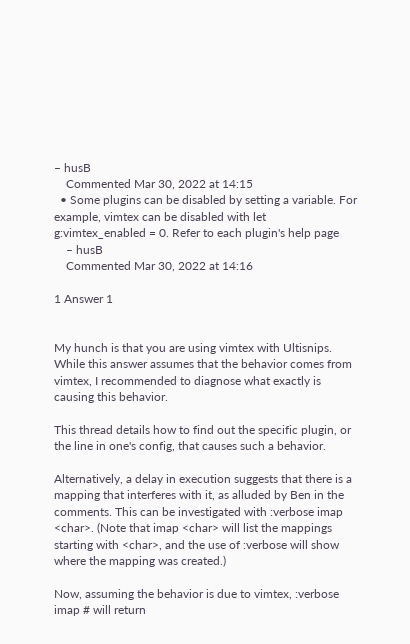– husB
    Commented Mar 30, 2022 at 14:15
  • Some plugins can be disabled by setting a variable. For example, vimtex can be disabled with let g:vimtex_enabled = 0. Refer to each plugin's help page
    – husB
    Commented Mar 30, 2022 at 14:16

1 Answer 1


My hunch is that you are using vimtex with Ultisnips. While this answer assumes that the behavior comes from vimtex, I recommended to diagnose what exactly is causing this behavior.

This thread details how to find out the specific plugin, or the line in one's config, that causes such a behavior.

Alternatively, a delay in execution suggests that there is a mapping that interferes with it, as alluded by Ben in the comments. This can be investigated with :verbose imap <char>. (Note that imap <char> will list the mappings starting with <char>, and the use of :verbose will show where the mapping was created.)

Now, assuming the behavior is due to vimtex, :verbose imap # will return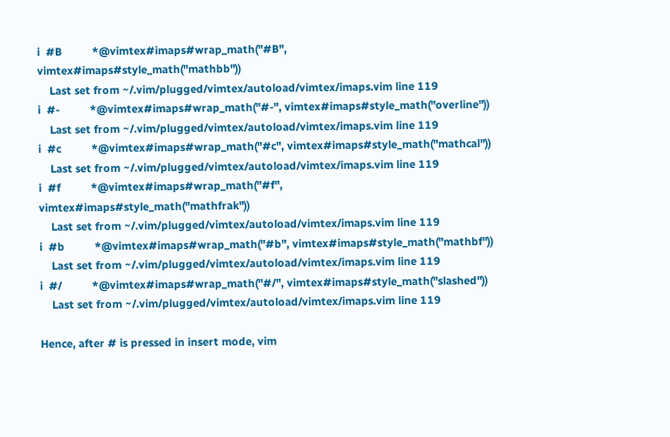i  #B          *@vimtex#imaps#wrap_math("#B", vimtex#imaps#style_math("mathbb"))
    Last set from ~/.vim/plugged/vimtex/autoload/vimtex/imaps.vim line 119
i  #-          *@vimtex#imaps#wrap_math("#-", vimtex#imaps#style_math("overline"))
    Last set from ~/.vim/plugged/vimtex/autoload/vimtex/imaps.vim line 119
i  #c          *@vimtex#imaps#wrap_math("#c", vimtex#imaps#style_math("mathcal"))
    Last set from ~/.vim/plugged/vimtex/autoload/vimtex/imaps.vim line 119
i  #f          *@vimtex#imaps#wrap_math("#f", vimtex#imaps#style_math("mathfrak"))
    Last set from ~/.vim/plugged/vimtex/autoload/vimtex/imaps.vim line 119
i  #b          *@vimtex#imaps#wrap_math("#b", vimtex#imaps#style_math("mathbf"))
    Last set from ~/.vim/plugged/vimtex/autoload/vimtex/imaps.vim line 119
i  #/          *@vimtex#imaps#wrap_math("#/", vimtex#imaps#style_math("slashed"))
    Last set from ~/.vim/plugged/vimtex/autoload/vimtex/imaps.vim line 119

Hence, after # is pressed in insert mode, vim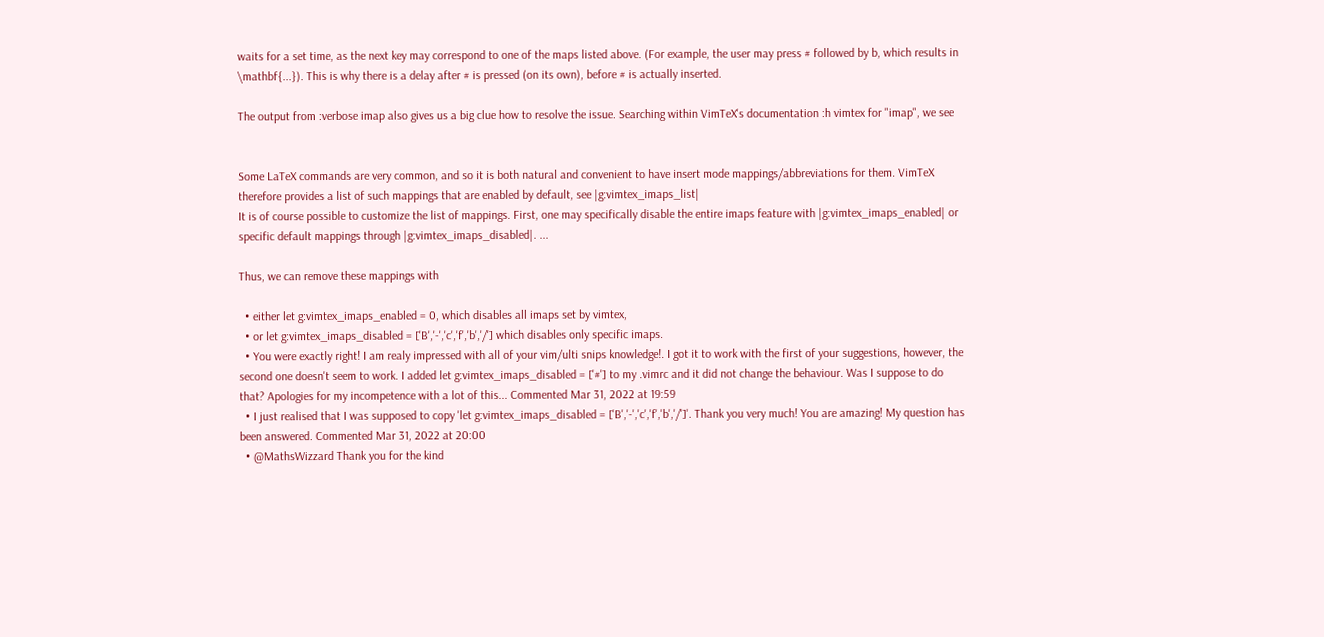waits for a set time, as the next key may correspond to one of the maps listed above. (For example, the user may press # followed by b, which results in \mathbf{...}). This is why there is a delay after # is pressed (on its own), before # is actually inserted.

The output from :verbose imap also gives us a big clue how to resolve the issue. Searching within VimTeX's documentation :h vimtex for "imap", we see


Some LaTeX commands are very common, and so it is both natural and convenient to have insert mode mappings/abbreviations for them. VimTeX therefore provides a list of such mappings that are enabled by default, see |g:vimtex_imaps_list|
It is of course possible to customize the list of mappings. First, one may specifically disable the entire imaps feature with |g:vimtex_imaps_enabled| or specific default mappings through |g:vimtex_imaps_disabled|. ...

Thus, we can remove these mappings with

  • either let g:vimtex_imaps_enabled = 0, which disables all imaps set by vimtex,
  • or let g:vimtex_imaps_disabled = ['B','-','c','f','b','/'] which disables only specific imaps.
  • You were exactly right! I am realy impressed with all of your vim/ulti snips knowledge!. I got it to work with the first of your suggestions, however, the second one doesn't seem to work. I added let g:vimtex_imaps_disabled = ['#'] to my .vimrc and it did not change the behaviour. Was I suppose to do that? Apologies for my incompetence with a lot of this... Commented Mar 31, 2022 at 19:59
  • I just realised that I was supposed to copy 'let g:vimtex_imaps_disabled = ['B','-','c','f','b','/']'. Thank you very much! You are amazing! My question has been answered. Commented Mar 31, 2022 at 20:00
  • @MathsWizzard Thank you for the kind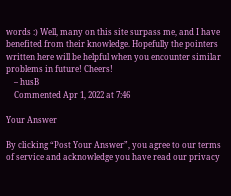words :) Well, many on this site surpass me, and I have benefited from their knowledge. Hopefully the pointers written here will be helpful when you encounter similar problems in future! Cheers!
    – husB
    Commented Apr 1, 2022 at 7:46

Your Answer

By clicking “Post Your Answer”, you agree to our terms of service and acknowledge you have read our privacy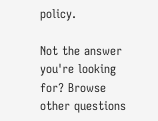policy.

Not the answer you're looking for? Browse other questions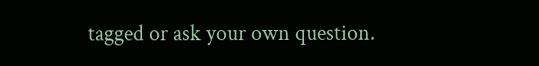tagged or ask your own question.